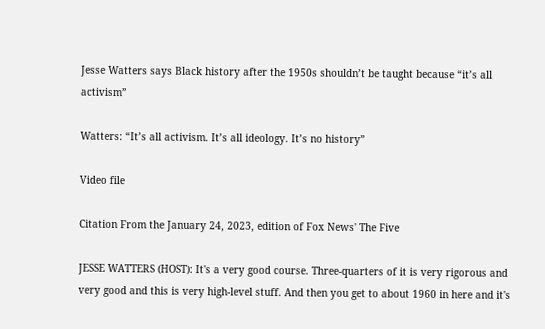Jesse Watters says Black history after the 1950s shouldn’t be taught because “it’s all activism”

Watters: “It’s all activism. It’s all ideology. It’s no history”

Video file

Citation From the January 24, 2023, edition of Fox News' The Five

JESSE WATTERS (HOST): It's a very good course. Three-quarters of it is very rigorous and very good and this is very high-level stuff. And then you get to about 1960 in here and it's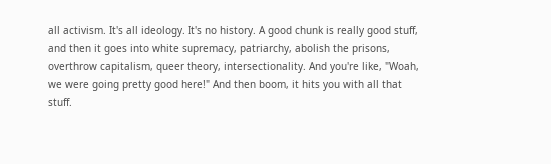all activism. It's all ideology. It's no history. A good chunk is really good stuff, and then it goes into white supremacy, patriarchy, abolish the prisons, overthrow capitalism, queer theory, intersectionality. And you're like, "Woah, we were going pretty good here!" And then boom, it hits you with all that stuff.